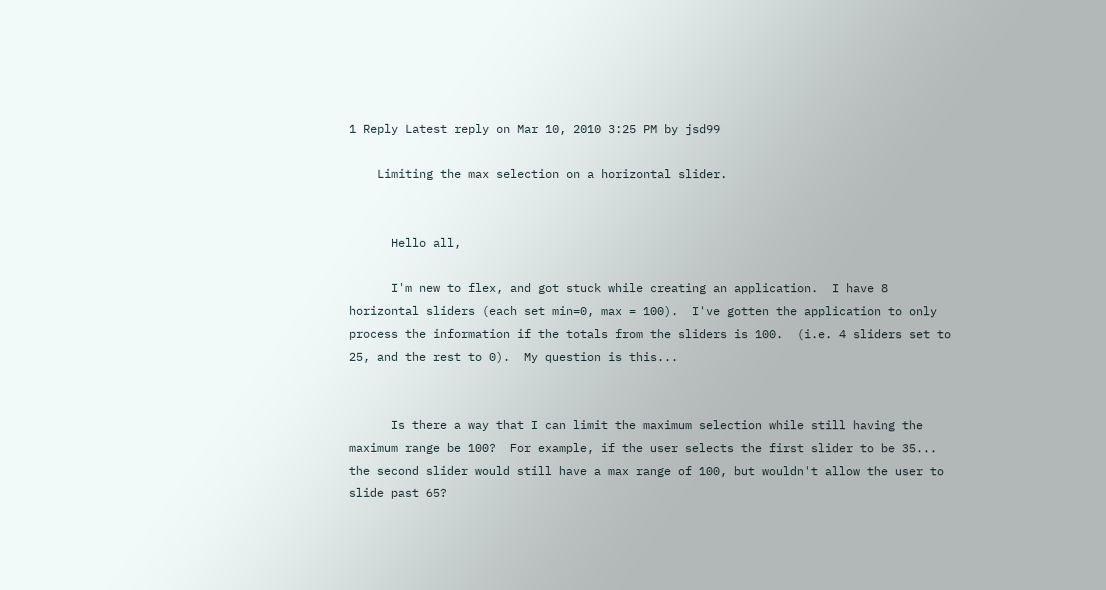1 Reply Latest reply on Mar 10, 2010 3:25 PM by jsd99

    Limiting the max selection on a horizontal slider.


      Hello all,

      I'm new to flex, and got stuck while creating an application.  I have 8 horizontal sliders (each set min=0, max = 100).  I've gotten the application to only process the information if the totals from the sliders is 100.  (i.e. 4 sliders set to 25, and the rest to 0).  My question is this...


      Is there a way that I can limit the maximum selection while still having the maximum range be 100?  For example, if the user selects the first slider to be 35... the second slider would still have a max range of 100, but wouldn't allow the user to slide past 65?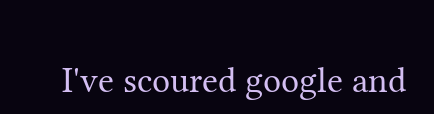I've scoured google and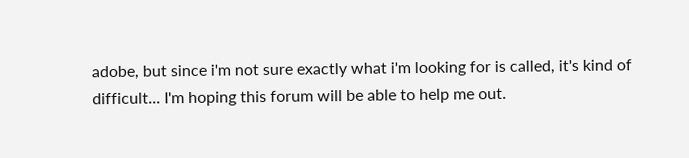adobe, but since i'm not sure exactly what i'm looking for is called, it's kind of difficult... I'm hoping this forum will be able to help me out.